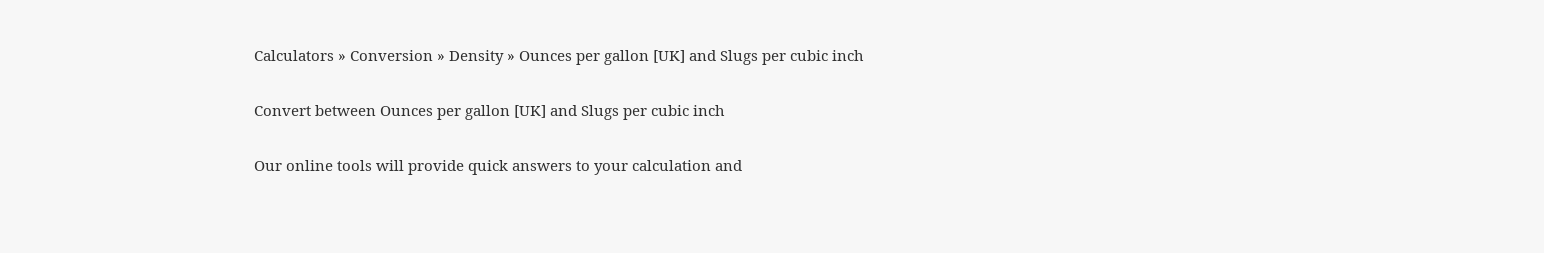Calculators » Conversion » Density » Ounces per gallon [UK] and Slugs per cubic inch

Convert between Ounces per gallon [UK] and Slugs per cubic inch

Our online tools will provide quick answers to your calculation and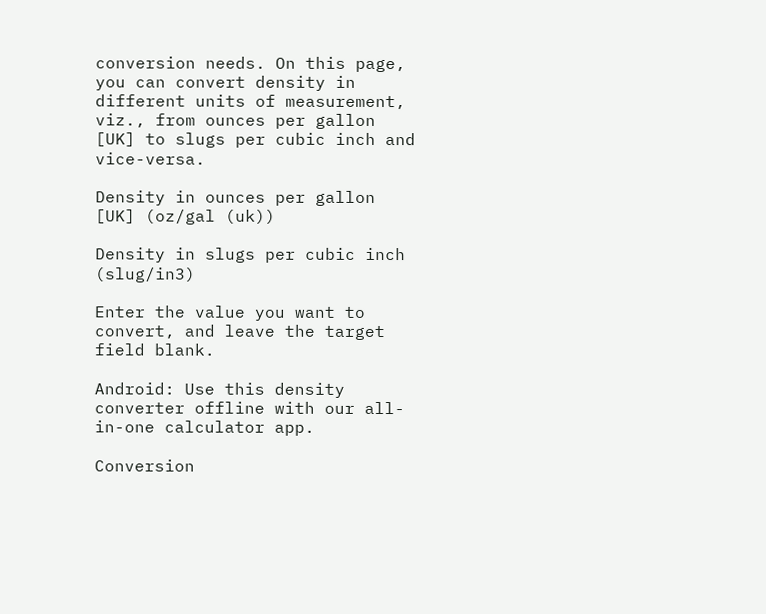conversion needs. On this page, you can convert density in different units of measurement, viz., from ounces per gallon [UK] to slugs per cubic inch and vice-versa.

Density in ounces per gallon [UK] (oz/gal (uk))

Density in slugs per cubic inch (slug/in3)

Enter the value you want to convert, and leave the target field blank.

Android: Use this density converter offline with our all-in-one calculator app.

Conversion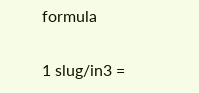formula

1 slug/in3 =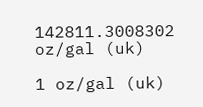142811.3008302 oz/gal (uk)

1 oz/gal (uk)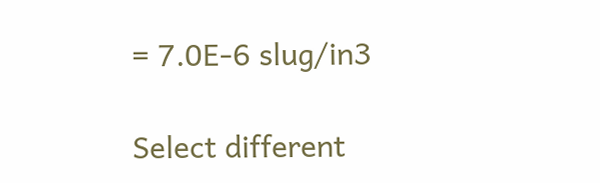= 7.0E-6 slug/in3

Select different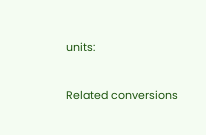units:



Related conversions